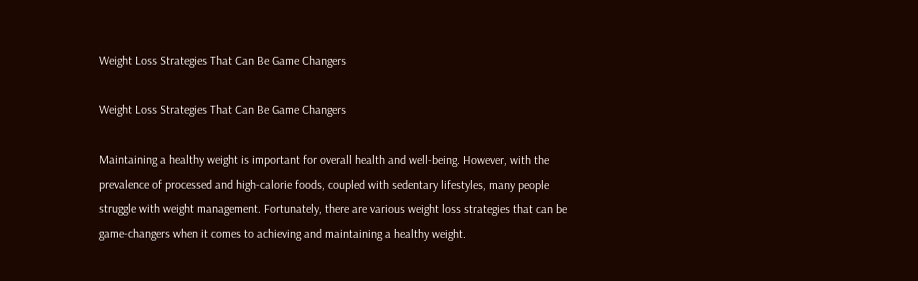Weight Loss Strategies That Can Be Game Changers

Weight Loss Strategies That Can Be Game Changers

Maintaining a healthy weight is important for overall health and well-being. However, with the prevalence of processed and high-calorie foods, coupled with sedentary lifestyles, many people struggle with weight management. Fortunately, there are various weight loss strategies that can be game-changers when it comes to achieving and maintaining a healthy weight.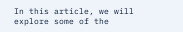In this article, we will explore some of the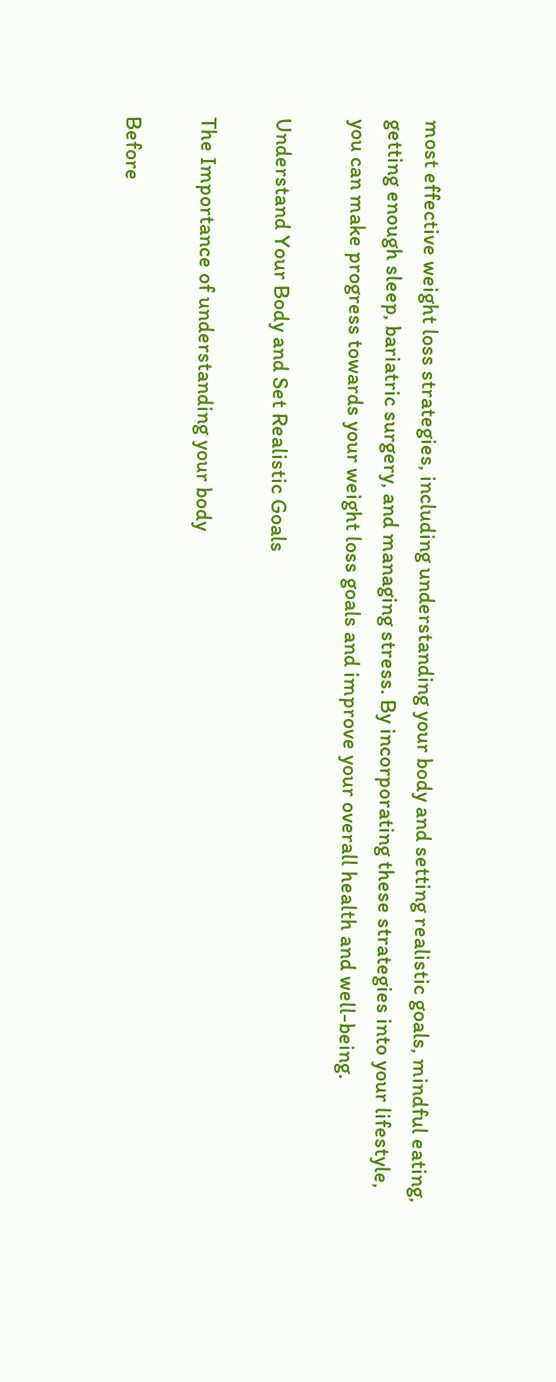most effective weight loss strategies, including understanding your body and setting realistic goals, mindful eating, getting enough sleep, bariatric surgery, and managing stress. By incorporating these strategies into your lifestyle, you can make progress towards your weight loss goals and improve your overall health and well-being.

Understand Your Body and Set Realistic Goals

The Importance of understanding your body

Before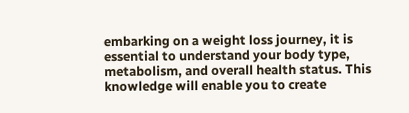embarking on a weight loss journey, it is essential to understand your body type, metabolism, and overall health status. This knowledge will enable you to create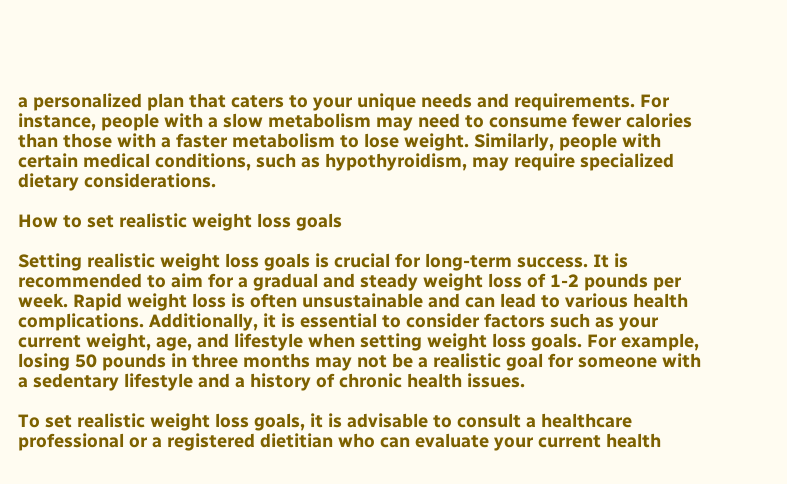a personalized plan that caters to your unique needs and requirements. For instance, people with a slow metabolism may need to consume fewer calories than those with a faster metabolism to lose weight. Similarly, people with certain medical conditions, such as hypothyroidism, may require specialized dietary considerations.

How to set realistic weight loss goals

Setting realistic weight loss goals is crucial for long-term success. It is recommended to aim for a gradual and steady weight loss of 1-2 pounds per week. Rapid weight loss is often unsustainable and can lead to various health complications. Additionally, it is essential to consider factors such as your current weight, age, and lifestyle when setting weight loss goals. For example, losing 50 pounds in three months may not be a realistic goal for someone with a sedentary lifestyle and a history of chronic health issues.

To set realistic weight loss goals, it is advisable to consult a healthcare professional or a registered dietitian who can evaluate your current health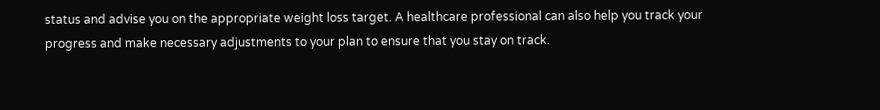status and advise you on the appropriate weight loss target. A healthcare professional can also help you track your progress and make necessary adjustments to your plan to ensure that you stay on track.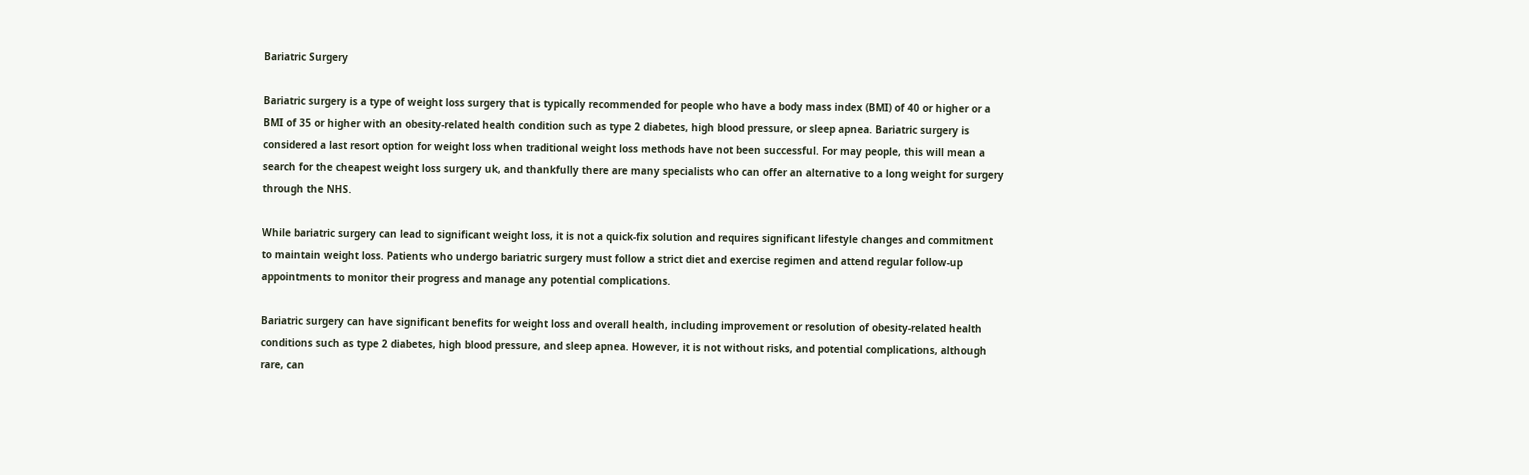Bariatric Surgery

Bariatric surgery is a type of weight loss surgery that is typically recommended for people who have a body mass index (BMI) of 40 or higher or a BMI of 35 or higher with an obesity-related health condition such as type 2 diabetes, high blood pressure, or sleep apnea. Bariatric surgery is considered a last resort option for weight loss when traditional weight loss methods have not been successful. For may people, this will mean a search for the cheapest weight loss surgery uk, and thankfully there are many specialists who can offer an alternative to a long weight for surgery through the NHS.

While bariatric surgery can lead to significant weight loss, it is not a quick-fix solution and requires significant lifestyle changes and commitment to maintain weight loss. Patients who undergo bariatric surgery must follow a strict diet and exercise regimen and attend regular follow-up appointments to monitor their progress and manage any potential complications.

Bariatric surgery can have significant benefits for weight loss and overall health, including improvement or resolution of obesity-related health conditions such as type 2 diabetes, high blood pressure, and sleep apnea. However, it is not without risks, and potential complications, although rare, can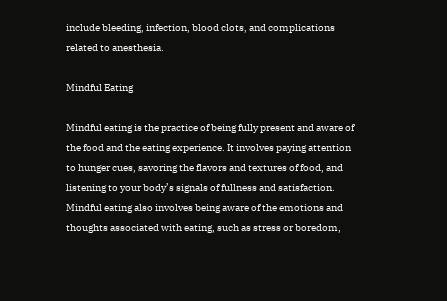include bleeding, infection, blood clots, and complications related to anesthesia.

Mindful Eating

Mindful eating is the practice of being fully present and aware of the food and the eating experience. It involves paying attention to hunger cues, savoring the flavors and textures of food, and listening to your body’s signals of fullness and satisfaction. Mindful eating also involves being aware of the emotions and thoughts associated with eating, such as stress or boredom,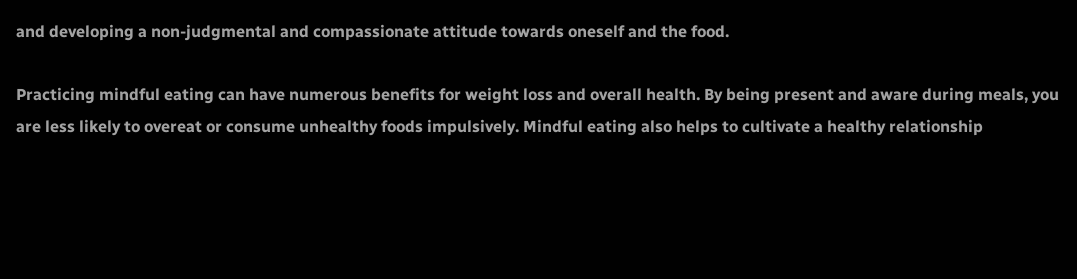and developing a non-judgmental and compassionate attitude towards oneself and the food.

Practicing mindful eating can have numerous benefits for weight loss and overall health. By being present and aware during meals, you are less likely to overeat or consume unhealthy foods impulsively. Mindful eating also helps to cultivate a healthy relationship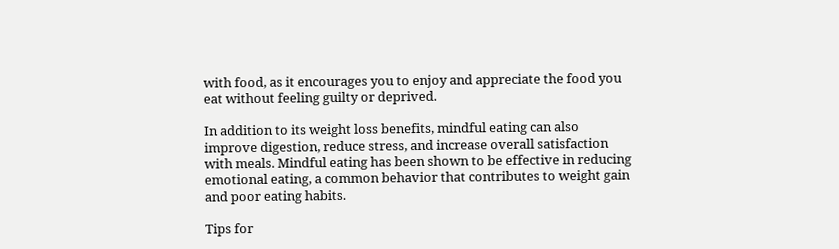with food, as it encourages you to enjoy and appreciate the food you eat without feeling guilty or deprived.

In addition to its weight loss benefits, mindful eating can also improve digestion, reduce stress, and increase overall satisfaction with meals. Mindful eating has been shown to be effective in reducing emotional eating, a common behavior that contributes to weight gain and poor eating habits.

Tips for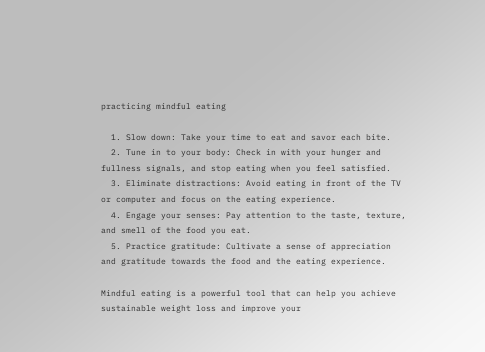practicing mindful eating

  1. Slow down: Take your time to eat and savor each bite.
  2. Tune in to your body: Check in with your hunger and fullness signals, and stop eating when you feel satisfied.
  3. Eliminate distractions: Avoid eating in front of the TV or computer and focus on the eating experience.
  4. Engage your senses: Pay attention to the taste, texture, and smell of the food you eat.
  5. Practice gratitude: Cultivate a sense of appreciation and gratitude towards the food and the eating experience.

Mindful eating is a powerful tool that can help you achieve sustainable weight loss and improve your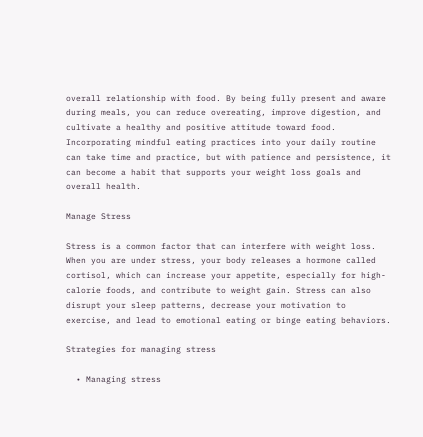overall relationship with food. By being fully present and aware during meals, you can reduce overeating, improve digestion, and cultivate a healthy and positive attitude toward food. Incorporating mindful eating practices into your daily routine can take time and practice, but with patience and persistence, it can become a habit that supports your weight loss goals and overall health.

Manage Stress

Stress is a common factor that can interfere with weight loss. When you are under stress, your body releases a hormone called cortisol, which can increase your appetite, especially for high-calorie foods, and contribute to weight gain. Stress can also disrupt your sleep patterns, decrease your motivation to exercise, and lead to emotional eating or binge eating behaviors.

Strategies for managing stress

  • Managing stress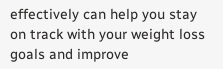effectively can help you stay on track with your weight loss goals and improve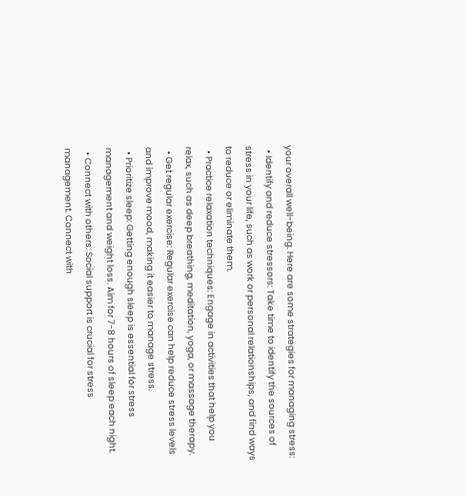your overall well-being. Here are some strategies for managing stress:
  • Identify and reduce stressors: Take time to identify the sources of stress in your life, such as work or personal relationships, and find ways to reduce or eliminate them.
  • Practice relaxation techniques: Engage in activities that help you relax, such as deep breathing, meditation, yoga, or massage therapy.
  • Get regular exercise: Regular exercise can help reduce stress levels and improve mood, making it easier to manage stress.
  • Prioritize sleep: Getting enough sleep is essential for stress management and weight loss. Aim for 7-8 hours of sleep each night.
  • Connect with others: Social support is crucial for stress management. Connect with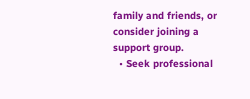family and friends, or consider joining a support group.
  • Seek professional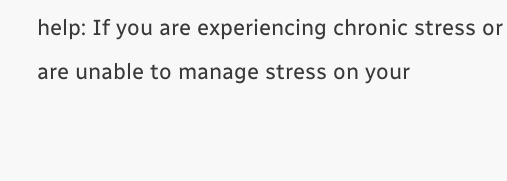help: If you are experiencing chronic stress or are unable to manage stress on your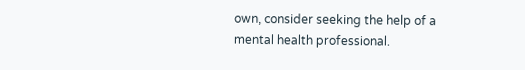own, consider seeking the help of a mental health professional.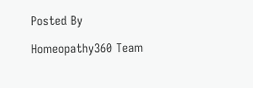Posted By

Homeopathy360 Team